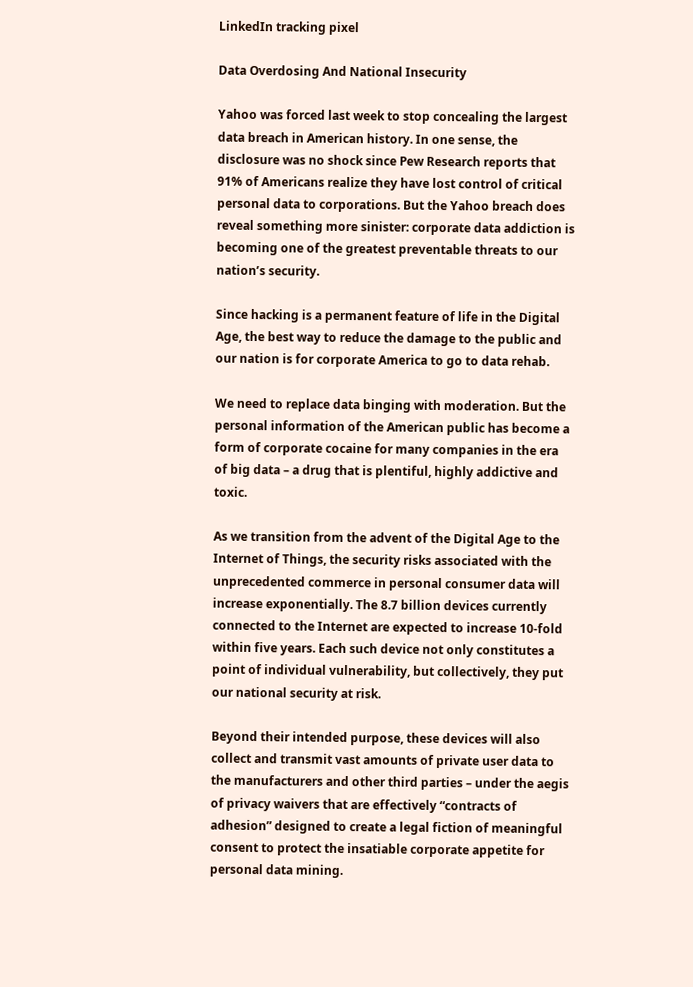LinkedIn tracking pixel

Data Overdosing And National Insecurity

Yahoo was forced last week to stop concealing the largest data breach in American history. In one sense, the disclosure was no shock since Pew Research reports that 91% of Americans realize they have lost control of critical personal data to corporations. But the Yahoo breach does reveal something more sinister: corporate data addiction is becoming one of the greatest preventable threats to our nation’s security.

Since hacking is a permanent feature of life in the Digital Age, the best way to reduce the damage to the public and our nation is for corporate America to go to data rehab.

We need to replace data binging with moderation. But the personal information of the American public has become a form of corporate cocaine for many companies in the era of big data – a drug that is plentiful, highly addictive and toxic.

As we transition from the advent of the Digital Age to the Internet of Things, the security risks associated with the unprecedented commerce in personal consumer data will increase exponentially. The 8.7 billion devices currently connected to the Internet are expected to increase 10-fold within five years. Each such device not only constitutes a point of individual vulnerability, but collectively, they put our national security at risk.

Beyond their intended purpose, these devices will also collect and transmit vast amounts of private user data to the manufacturers and other third parties – under the aegis of privacy waivers that are effectively “contracts of adhesion” designed to create a legal fiction of meaningful consent to protect the insatiable corporate appetite for personal data mining.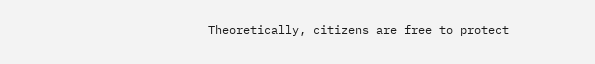Theoretically, citizens are free to protect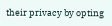their privacy by opting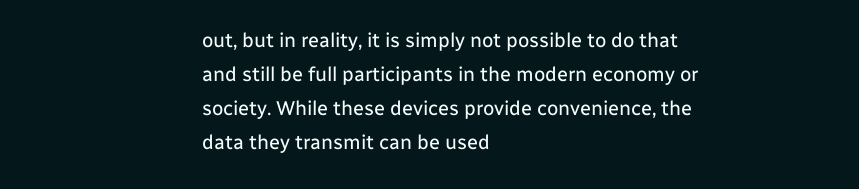out, but in reality, it is simply not possible to do that and still be full participants in the modern economy or society. While these devices provide convenience, the data they transmit can be used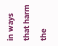in ways that harm the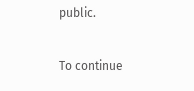public.

To continue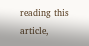reading this article,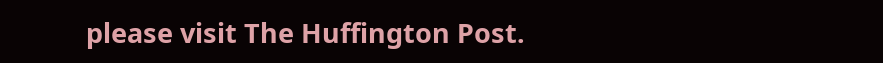please visit The Huffington Post.